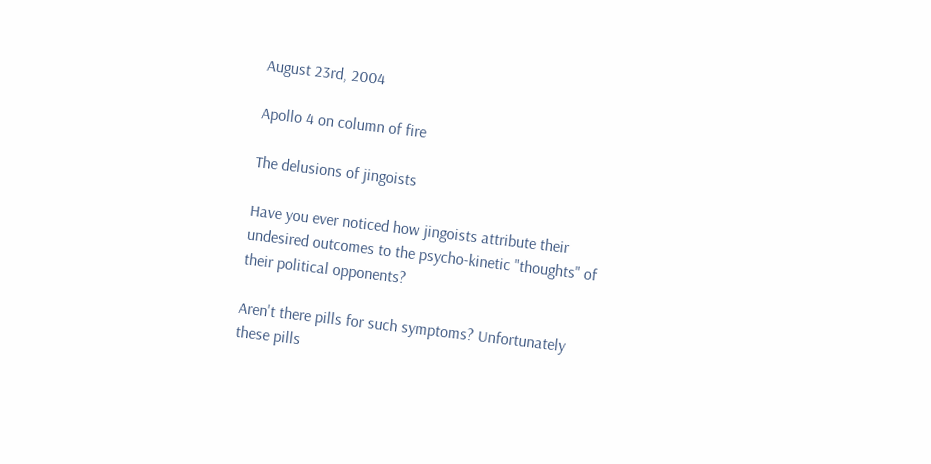August 23rd, 2004

Apollo 4 on column of fire

The delusions of jingoists

Have you ever noticed how jingoists attribute their undesired outcomes to the psycho-kinetic "thoughts" of their political opponents?

Aren't there pills for such symptoms? Unfortunately these pills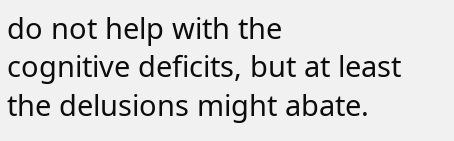do not help with the cognitive deficits, but at least the delusions might abate.